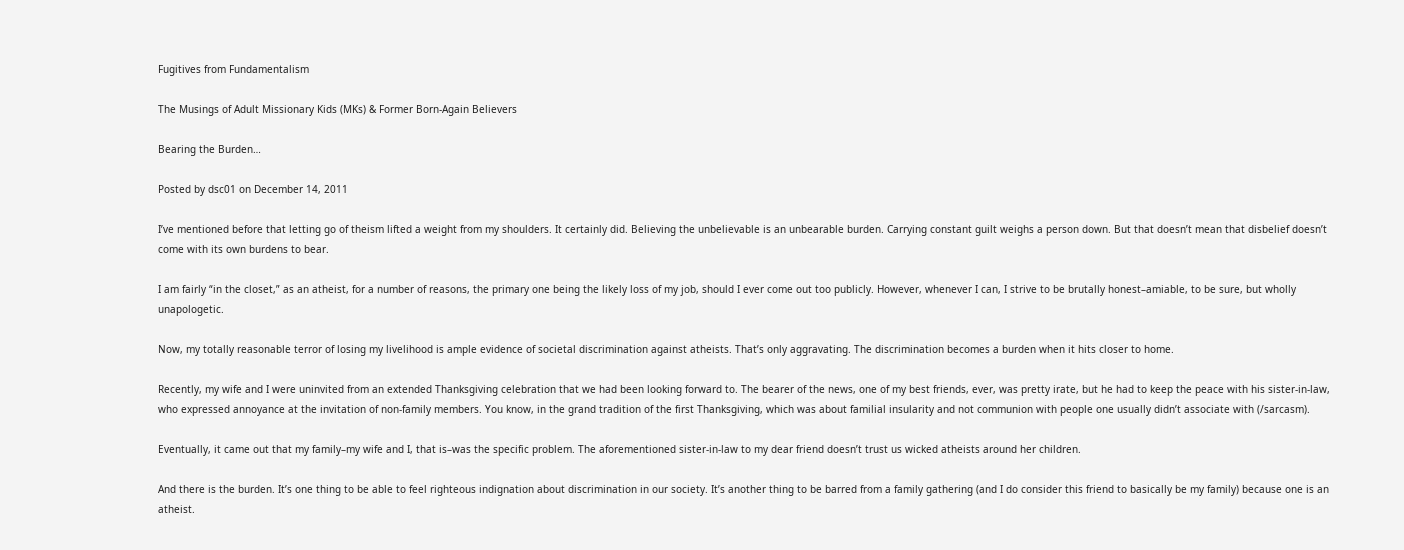Fugitives from Fundamentalism

The Musings of Adult Missionary Kids (MKs) & Former Born-Again Believers

Bearing the Burden…

Posted by dsc01 on December 14, 2011

I’ve mentioned before that letting go of theism lifted a weight from my shoulders. It certainly did. Believing the unbelievable is an unbearable burden. Carrying constant guilt weighs a person down. But that doesn’t mean that disbelief doesn’t come with its own burdens to bear.

I am fairly “in the closet,” as an atheist, for a number of reasons, the primary one being the likely loss of my job, should I ever come out too publicly. However, whenever I can, I strive to be brutally honest–amiable, to be sure, but wholly unapologetic.

Now, my totally reasonable terror of losing my livelihood is ample evidence of societal discrimination against atheists. That’s only aggravating. The discrimination becomes a burden when it hits closer to home.

Recently, my wife and I were uninvited from an extended Thanksgiving celebration that we had been looking forward to. The bearer of the news, one of my best friends, ever, was pretty irate, but he had to keep the peace with his sister-in-law, who expressed annoyance at the invitation of non-family members. You know, in the grand tradition of the first Thanksgiving, which was about familial insularity and not communion with people one usually didn’t associate with (/sarcasm).

Eventually, it came out that my family–my wife and I, that is–was the specific problem. The aforementioned sister-in-law to my dear friend doesn’t trust us wicked atheists around her children.

And there is the burden. It’s one thing to be able to feel righteous indignation about discrimination in our society. It’s another thing to be barred from a family gathering (and I do consider this friend to basically be my family) because one is an atheist.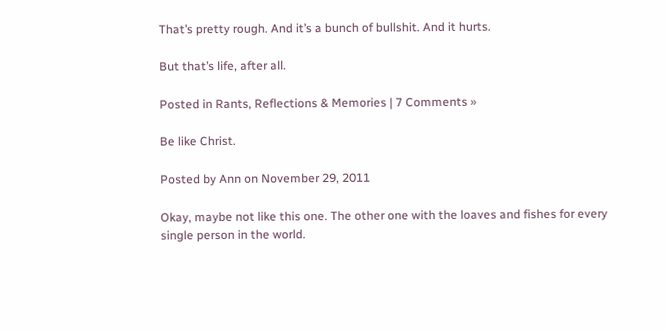That’s pretty rough. And it’s a bunch of bullshit. And it hurts.

But that’s life, after all.

Posted in Rants, Reflections & Memories | 7 Comments »

Be like Christ.

Posted by Ann on November 29, 2011

Okay, maybe not like this one. The other one with the loaves and fishes for every single person in the world.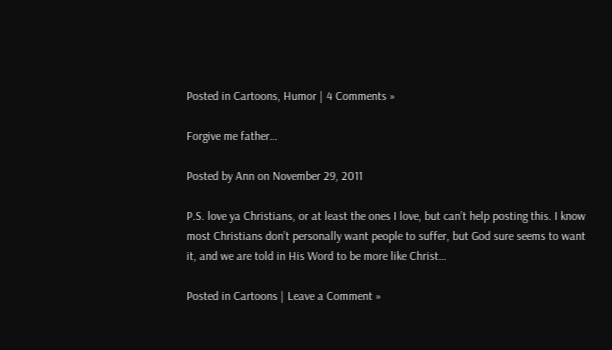Posted in Cartoons, Humor | 4 Comments »

Forgive me father…

Posted by Ann on November 29, 2011

P.S. love ya Christians, or at least the ones I love, but can’t help posting this. I know most Christians don’t personally want people to suffer, but God sure seems to want it, and we are told in His Word to be more like Christ…

Posted in Cartoons | Leave a Comment »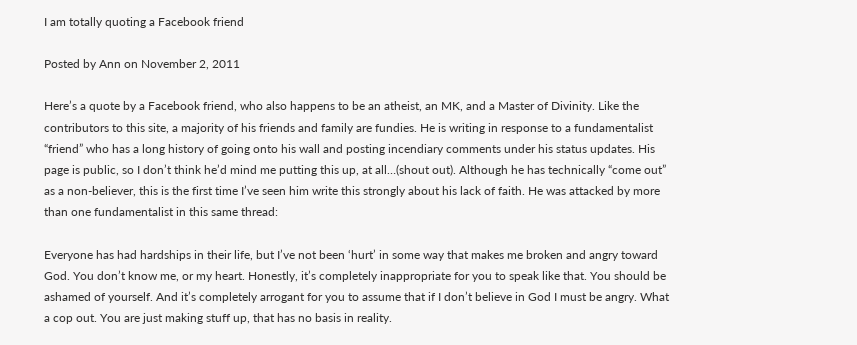I am totally quoting a Facebook friend

Posted by Ann on November 2, 2011

Here’s a quote by a Facebook friend, who also happens to be an atheist, an MK, and a Master of Divinity. Like the contributors to this site, a majority of his friends and family are fundies. He is writing in response to a fundamentalist “friend” who has a long history of going onto his wall and posting incendiary comments under his status updates. His page is public, so I don’t think he’d mind me putting this up, at all…(shout out). Although he has technically “come out” as a non-believer, this is the first time I’ve seen him write this strongly about his lack of faith. He was attacked by more than one fundamentalist in this same thread:

Everyone has had hardships in their life, but I’ve not been ‘hurt’ in some way that makes me broken and angry toward God. You don’t know me, or my heart. Honestly, it’s completely inappropriate for you to speak like that. You should be ashamed of yourself. And it’s completely arrogant for you to assume that if I don’t believe in God I must be angry. What a cop out. You are just making stuff up, that has no basis in reality.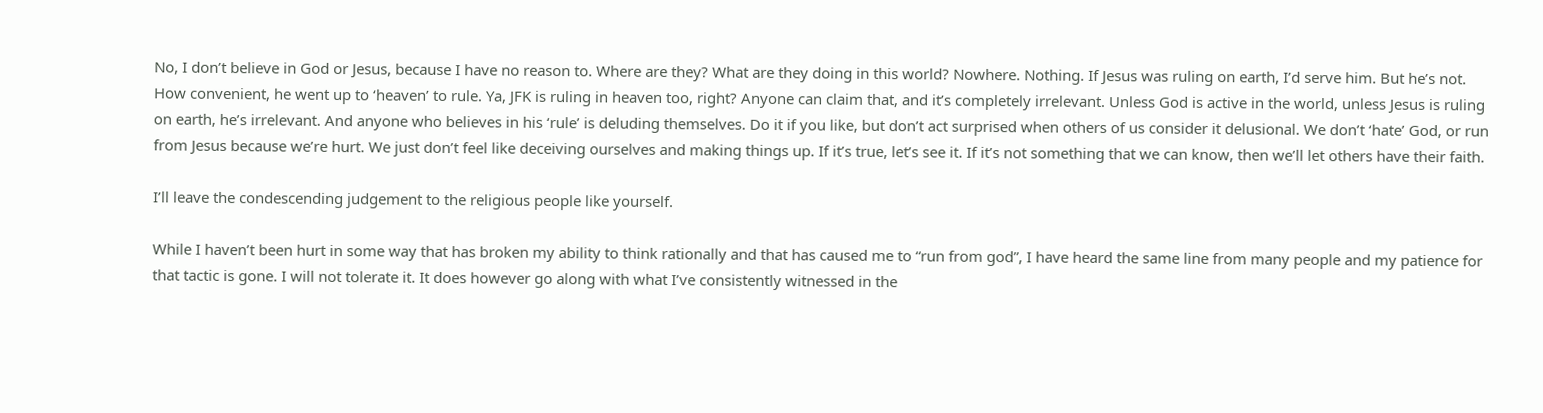No, I don’t believe in God or Jesus, because I have no reason to. Where are they? What are they doing in this world? Nowhere. Nothing. If Jesus was ruling on earth, I’d serve him. But he’s not. How convenient, he went up to ‘heaven’ to rule. Ya, JFK is ruling in heaven too, right? Anyone can claim that, and it’s completely irrelevant. Unless God is active in the world, unless Jesus is ruling on earth, he’s irrelevant. And anyone who believes in his ‘rule’ is deluding themselves. Do it if you like, but don’t act surprised when others of us consider it delusional. We don’t ‘hate’ God, or run from Jesus because we’re hurt. We just don’t feel like deceiving ourselves and making things up. If it’s true, let’s see it. If it’s not something that we can know, then we’ll let others have their faith.

I’ll leave the condescending judgement to the religious people like yourself.

While I haven’t been hurt in some way that has broken my ability to think rationally and that has caused me to “run from god”, I have heard the same line from many people and my patience for that tactic is gone. I will not tolerate it. It does however go along with what I’ve consistently witnessed in the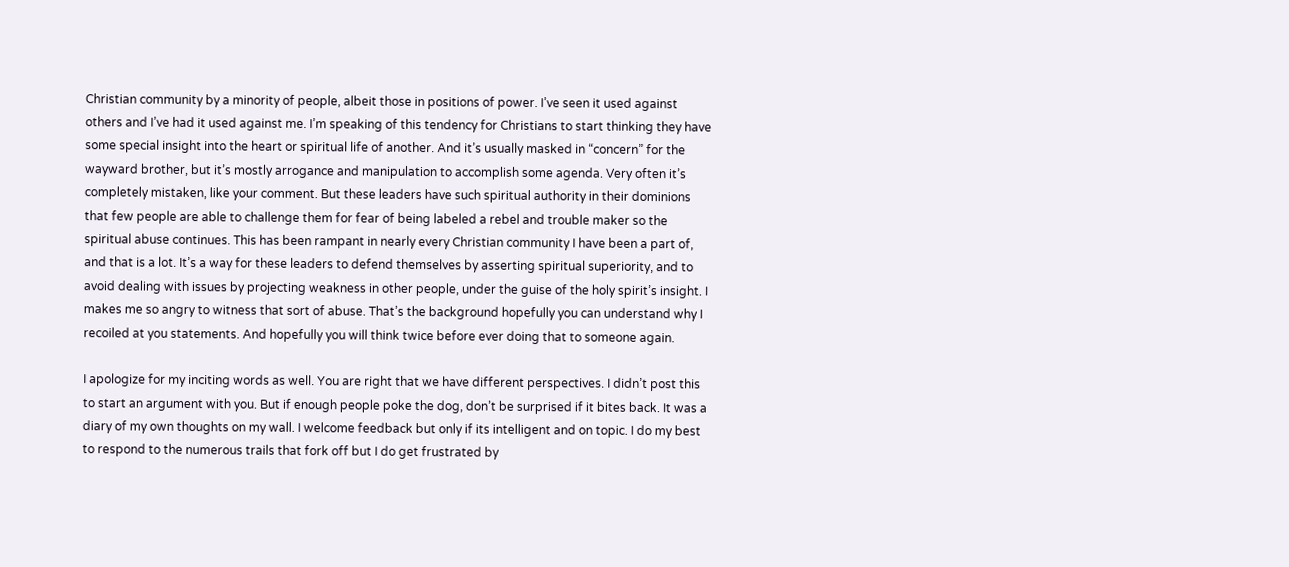Christian community by a minority of people, albeit those in positions of power. I’ve seen it used against others and I’ve had it used against me. I’m speaking of this tendency for Christians to start thinking they have some special insight into the heart or spiritual life of another. And it’s usually masked in “concern” for the wayward brother, but it’s mostly arrogance and manipulation to accomplish some agenda. Very often it’s completely mistaken, like your comment. But these leaders have such spiritual authority in their dominions that few people are able to challenge them for fear of being labeled a rebel and trouble maker so the spiritual abuse continues. This has been rampant in nearly every Christian community I have been a part of, and that is a lot. It’s a way for these leaders to defend themselves by asserting spiritual superiority, and to avoid dealing with issues by projecting weakness in other people, under the guise of the holy spirit’s insight. I makes me so angry to witness that sort of abuse. That’s the background hopefully you can understand why I recoiled at you statements. And hopefully you will think twice before ever doing that to someone again.

I apologize for my inciting words as well. You are right that we have different perspectives. I didn’t post this to start an argument with you. But if enough people poke the dog, don’t be surprised if it bites back. It was a diary of my own thoughts on my wall. I welcome feedback but only if its intelligent and on topic. I do my best to respond to the numerous trails that fork off but I do get frustrated by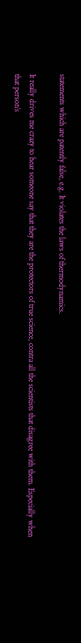statements which are patently false, e.g. It violates the laws of thermodynamics.

It really drives me crazy to hear someone say that they are the protectors of true science, contra all the scientists that disagree with them. Especially when that person’s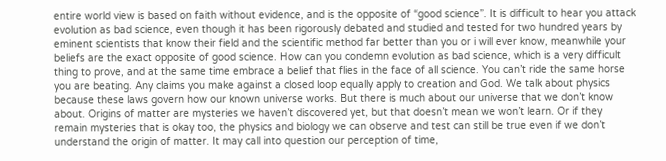entire world view is based on faith without evidence, and is the opposite of “good science”. It is difficult to hear you attack evolution as bad science, even though it has been rigorously debated and studied and tested for two hundred years by eminent scientists that know their field and the scientific method far better than you or i will ever know, meanwhile your beliefs are the exact opposite of good science. How can you condemn evolution as bad science, which is a very difficult thing to prove, and at the same time embrace a belief that flies in the face of all science. You can’t ride the same horse you are beating. Any claims you make against a closed loop equally apply to creation and God. We talk about physics because these laws govern how our known universe works. But there is much about our universe that we don’t know about. Origins of matter are mysteries we haven’t discovered yet, but that doesn’t mean we won’t learn. Or if they remain mysteries that is okay too, the physics and biology we can observe and test can still be true even if we don’t understand the origin of matter. It may call into question our perception of time,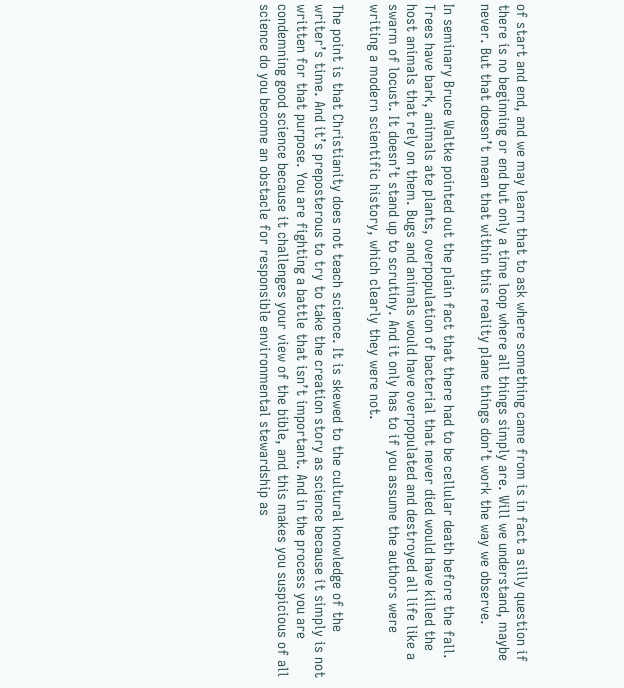of start and end, and we may learn that to ask where something came from is in fact a silly question if there is no beginning or end but only a time loop where all things simply are. Will we understand, maybe never. But that doesn’t mean that within this reality plane things don’t work the way we observe.

In seminary Bruce Waltke pointed out the plain fact that there had to be cellular death before the fall. Trees have bark, animals ate plants, overpopulation of bacterial that never died would have killed the host animals that rely on them. Bugs and animals would have overpopulated and destroyed all life like a swarm of locust. It doesn’t stand up to scrutiny. And it only has to if you assume the authors were writing a modern scientific history, which clearly they were not.

The point is that Christianity does not teach science. It is skewed to the cultural knowledge of the writer’s time. And it’s preposterous to try to take the creation story as science because it simply is not written for that purpose. You are fighting a battle that isn’t important. And in the process you are condemning good science because it challenges your view of the bible, and this makes you suspicious of all science do you become an obstacle for responsible environmental stewardship as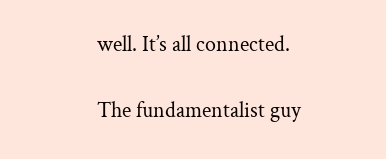well. It’s all connected.

The fundamentalist guy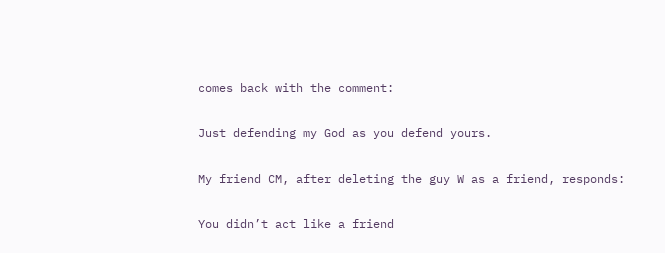comes back with the comment:

Just defending my God as you defend yours.

My friend CM, after deleting the guy W as a friend, responds:

You didn’t act like a friend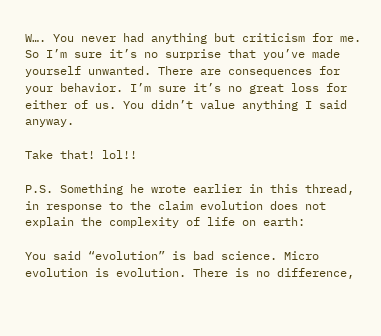W…. You never had anything but criticism for me. So I’m sure it’s no surprise that you’ve made yourself unwanted. There are consequences for your behavior. I’m sure it’s no great loss for either of us. You didn’t value anything I said anyway.

Take that! lol!!

P.S. Something he wrote earlier in this thread, in response to the claim evolution does not explain the complexity of life on earth:

You said “evolution” is bad science. Micro evolution is evolution. There is no difference,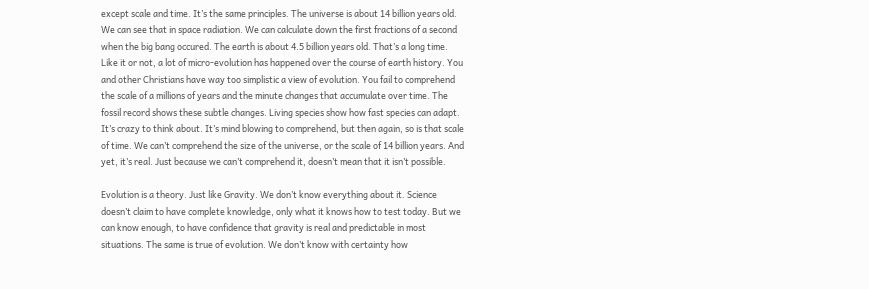except scale and time. It’s the same principles. The universe is about 14 billion years old. We can see that in space radiation. We can calculate down the first fractions of a second when the big bang occured. The earth is about 4.5 billion years old. That’s a long time. Like it or not, a lot of micro-evolution has happened over the course of earth history. You and other Christians have way too simplistic a view of evolution. You fail to comprehend the scale of a millions of years and the minute changes that accumulate over time. The fossil record shows these subtle changes. Living species show how fast species can adapt. It’s crazy to think about. It’s mind blowing to comprehend, but then again, so is that scale of time. We can’t comprehend the size of the universe, or the scale of 14 billion years. And yet, it’s real. Just because we can’t comprehend it, doesn’t mean that it isn’t possible.

Evolution is a theory. Just like Gravity. We don’t know everything about it. Science doesn’t claim to have complete knowledge, only what it knows how to test today. But we can know enough, to have confidence that gravity is real and predictable in most situations. The same is true of evolution. We don’t know with certainty how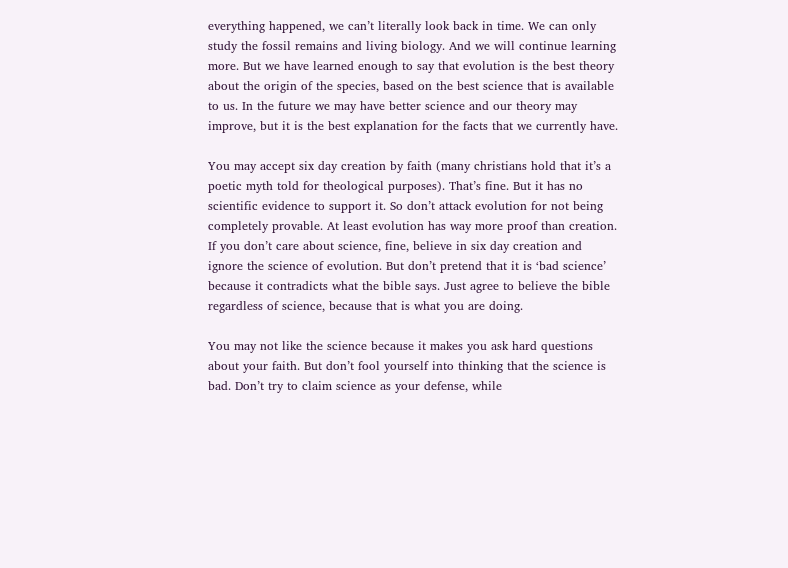everything happened, we can’t literally look back in time. We can only study the fossil remains and living biology. And we will continue learning more. But we have learned enough to say that evolution is the best theory about the origin of the species, based on the best science that is available to us. In the future we may have better science and our theory may improve, but it is the best explanation for the facts that we currently have.

You may accept six day creation by faith (many christians hold that it’s a poetic myth told for theological purposes). That’s fine. But it has no scientific evidence to support it. So don’t attack evolution for not being completely provable. At least evolution has way more proof than creation. If you don’t care about science, fine, believe in six day creation and ignore the science of evolution. But don’t pretend that it is ‘bad science’ because it contradicts what the bible says. Just agree to believe the bible regardless of science, because that is what you are doing.

You may not like the science because it makes you ask hard questions about your faith. But don’t fool yourself into thinking that the science is bad. Don’t try to claim science as your defense, while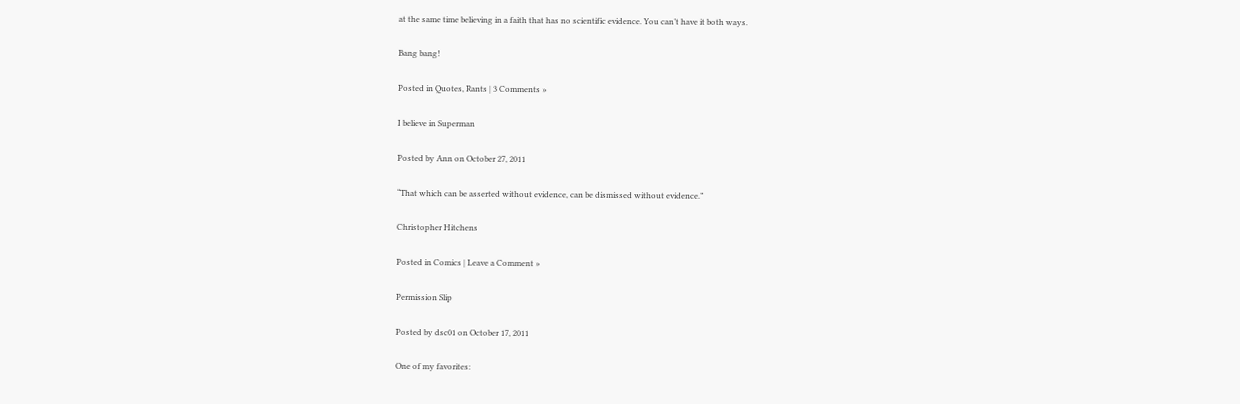at the same time believing in a faith that has no scientific evidence. You can’t have it both ways.

Bang bang!

Posted in Quotes, Rants | 3 Comments »

I believe in Superman

Posted by Ann on October 27, 2011

“That which can be asserted without evidence, can be dismissed without evidence.”

Christopher Hitchens

Posted in Comics | Leave a Comment »

Permission Slip

Posted by dsc01 on October 17, 2011

One of my favorites: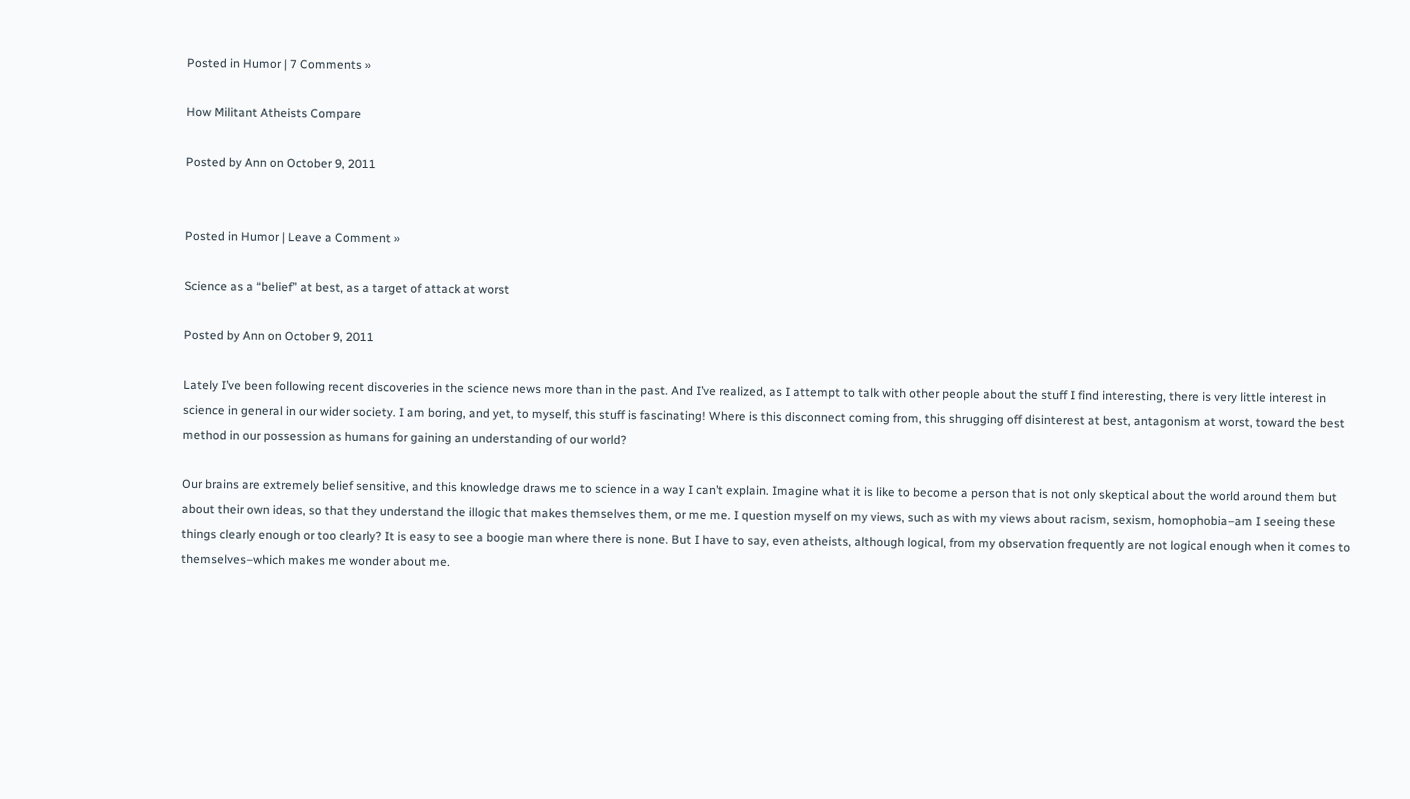Posted in Humor | 7 Comments »

How Militant Atheists Compare

Posted by Ann on October 9, 2011


Posted in Humor | Leave a Comment »

Science as a “belief” at best, as a target of attack at worst

Posted by Ann on October 9, 2011

Lately I’ve been following recent discoveries in the science news more than in the past. And I’ve realized, as I attempt to talk with other people about the stuff I find interesting, there is very little interest in science in general in our wider society. I am boring, and yet, to myself, this stuff is fascinating! Where is this disconnect coming from, this shrugging off disinterest at best, antagonism at worst, toward the best method in our possession as humans for gaining an understanding of our world?

Our brains are extremely belief sensitive, and this knowledge draws me to science in a way I can’t explain. Imagine what it is like to become a person that is not only skeptical about the world around them but about their own ideas, so that they understand the illogic that makes themselves them, or me me. I question myself on my views, such as with my views about racism, sexism, homophobia–am I seeing these things clearly enough or too clearly? It is easy to see a boogie man where there is none. But I have to say, even atheists, although logical, from my observation frequently are not logical enough when it comes to themselves–which makes me wonder about me.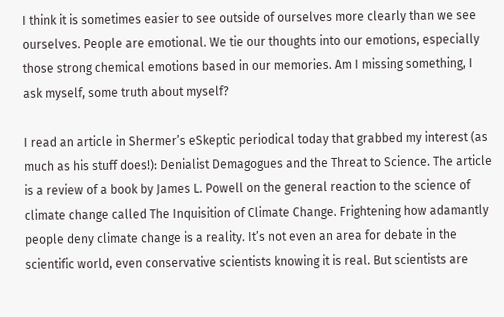I think it is sometimes easier to see outside of ourselves more clearly than we see ourselves. People are emotional. We tie our thoughts into our emotions, especially those strong chemical emotions based in our memories. Am I missing something, I ask myself, some truth about myself?

I read an article in Shermer’s eSkeptic periodical today that grabbed my interest (as much as his stuff does!): Denialist Demagogues and the Threat to Science. The article is a review of a book by James L. Powell on the general reaction to the science of climate change called The Inquisition of Climate Change. Frightening how adamantly people deny climate change is a reality. It’s not even an area for debate in the scientific world, even conservative scientists knowing it is real. But scientists are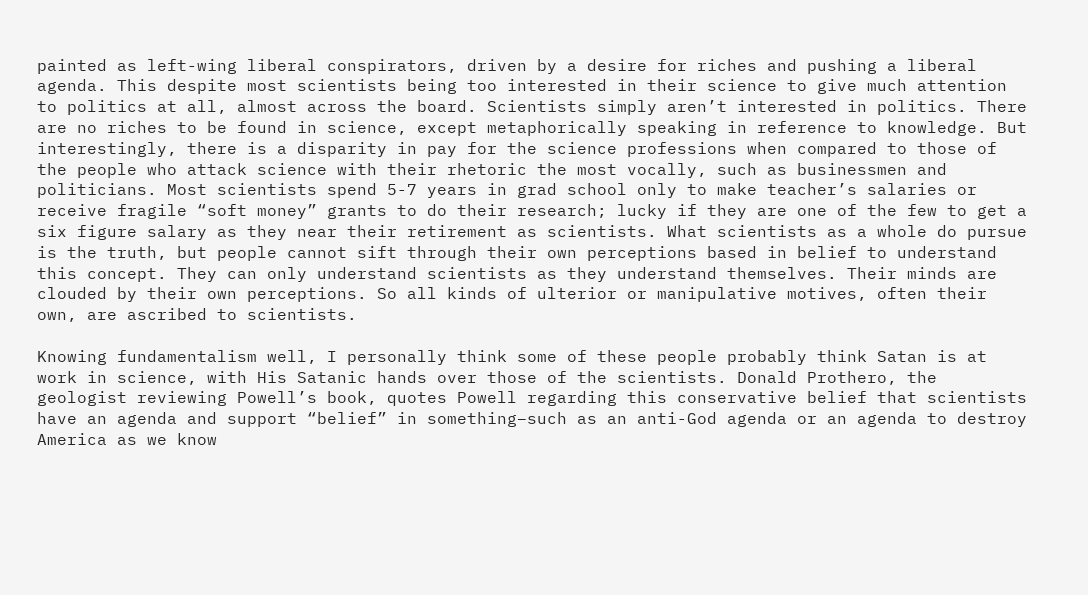painted as left-wing liberal conspirators, driven by a desire for riches and pushing a liberal agenda. This despite most scientists being too interested in their science to give much attention to politics at all, almost across the board. Scientists simply aren’t interested in politics. There are no riches to be found in science, except metaphorically speaking in reference to knowledge. But interestingly, there is a disparity in pay for the science professions when compared to those of the people who attack science with their rhetoric the most vocally, such as businessmen and politicians. Most scientists spend 5-7 years in grad school only to make teacher’s salaries or receive fragile “soft money” grants to do their research; lucky if they are one of the few to get a six figure salary as they near their retirement as scientists. What scientists as a whole do pursue is the truth, but people cannot sift through their own perceptions based in belief to understand this concept. They can only understand scientists as they understand themselves. Their minds are clouded by their own perceptions. So all kinds of ulterior or manipulative motives, often their own, are ascribed to scientists.

Knowing fundamentalism well, I personally think some of these people probably think Satan is at work in science, with His Satanic hands over those of the scientists. Donald Prothero, the geologist reviewing Powell’s book, quotes Powell regarding this conservative belief that scientists have an agenda and support “belief” in something–such as an anti-God agenda or an agenda to destroy America as we know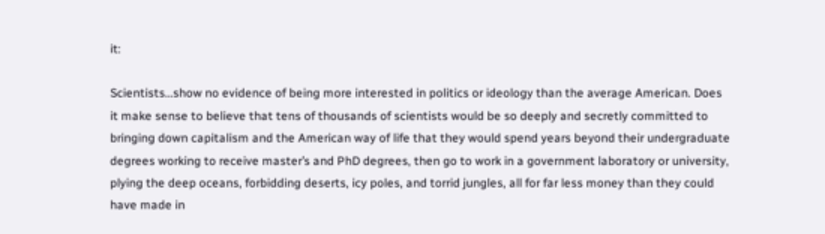it:

Scientists…show no evidence of being more interested in politics or ideology than the average American. Does it make sense to believe that tens of thousands of scientists would be so deeply and secretly committed to bringing down capitalism and the American way of life that they would spend years beyond their undergraduate degrees working to receive master’s and PhD degrees, then go to work in a government laboratory or university, plying the deep oceans, forbidding deserts, icy poles, and torrid jungles, all for far less money than they could have made in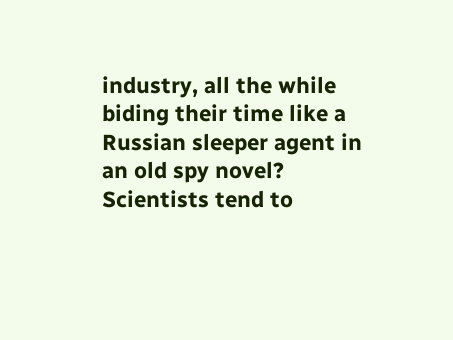industry, all the while biding their time like a Russian sleeper agent in an old spy novel? Scientists tend to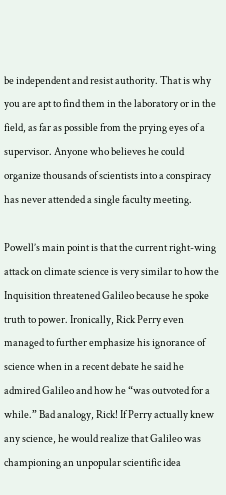be independent and resist authority. That is why you are apt to find them in the laboratory or in the field, as far as possible from the prying eyes of a supervisor. Anyone who believes he could organize thousands of scientists into a conspiracy has never attended a single faculty meeting.

Powell’s main point is that the current right-wing attack on climate science is very similar to how the Inquisition threatened Galileo because he spoke truth to power. Ironically, Rick Perry even managed to further emphasize his ignorance of science when in a recent debate he said he admired Galileo and how he “was outvoted for a while.” Bad analogy, Rick! If Perry actually knew any science, he would realize that Galileo was championing an unpopular scientific idea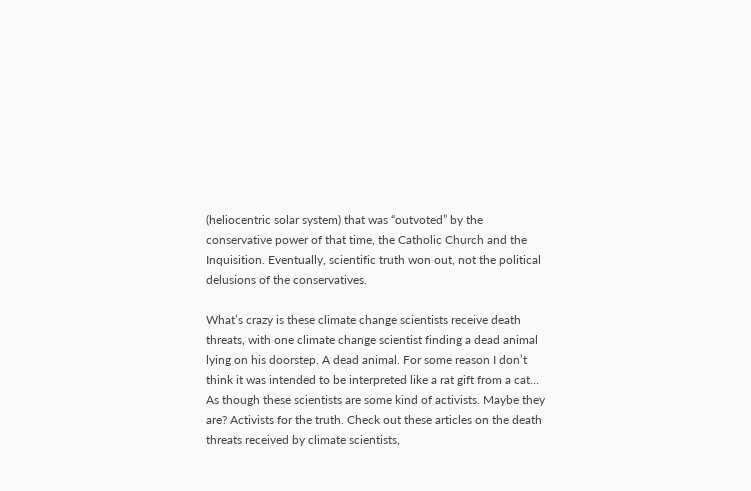(heliocentric solar system) that was “outvoted” by the conservative power of that time, the Catholic Church and the Inquisition. Eventually, scientific truth won out, not the political delusions of the conservatives.

What’s crazy is these climate change scientists receive death threats, with one climate change scientist finding a dead animal lying on his doorstep. A dead animal. For some reason I don’t think it was intended to be interpreted like a rat gift from a cat… As though these scientists are some kind of activists. Maybe they are? Activists for the truth. Check out these articles on the death threats received by climate scientists,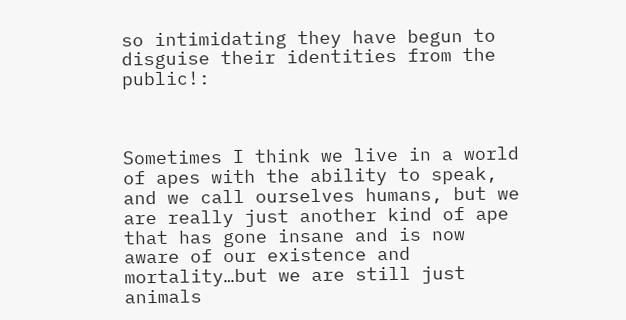so intimidating they have begun to disguise their identities from the public!:



Sometimes I think we live in a world of apes with the ability to speak, and we call ourselves humans, but we are really just another kind of ape that has gone insane and is now aware of our existence and mortality…but we are still just animals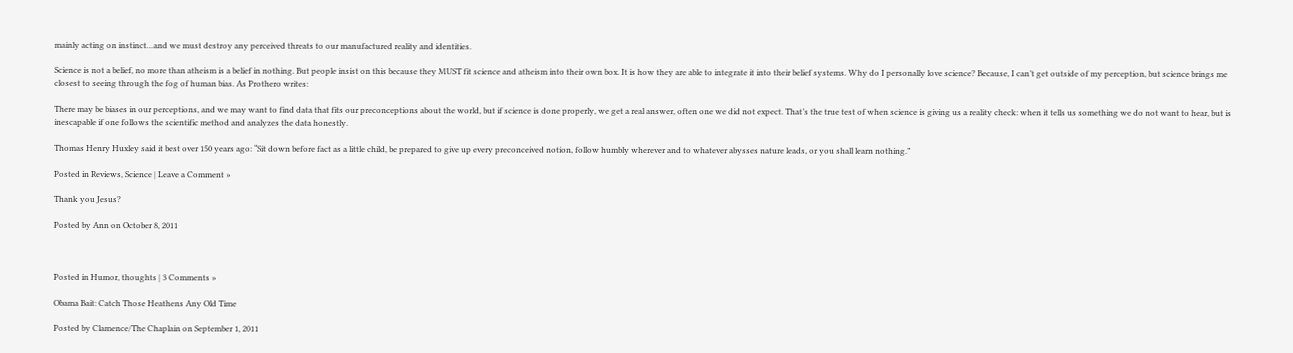mainly acting on instinct…and we must destroy any perceived threats to our manufactured reality and identities.

Science is not a belief, no more than atheism is a belief in nothing. But people insist on this because they MUST fit science and atheism into their own box. It is how they are able to integrate it into their belief systems. Why do I personally love science? Because, I can’t get outside of my perception, but science brings me closest to seeing through the fog of human bias. As Prothero writes:

There may be biases in our perceptions, and we may want to find data that fits our preconceptions about the world, but if science is done properly, we get a real answer, often one we did not expect. That’s the true test of when science is giving us a reality check: when it tells us something we do not want to hear, but is inescapable if one follows the scientific method and analyzes the data honestly.

Thomas Henry Huxley said it best over 150 years ago: “Sit down before fact as a little child, be prepared to give up every preconceived notion, follow humbly wherever and to whatever abysses nature leads, or you shall learn nothing.”

Posted in Reviews, Science | Leave a Comment »

Thank you Jesus?

Posted by Ann on October 8, 2011



Posted in Humor, thoughts | 3 Comments »

Obama Bait: Catch Those Heathens Any Old Time

Posted by Clamence/The Chaplain on September 1, 2011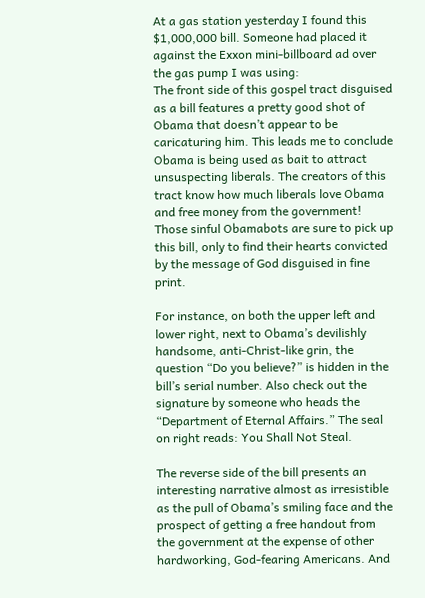At a gas station yesterday I found this $1,000,000 bill. Someone had placed it against the Exxon mini-billboard ad over the gas pump I was using:
The front side of this gospel tract disguised as a bill features a pretty good shot of Obama that doesn’t appear to be caricaturing him. This leads me to conclude Obama is being used as bait to attract unsuspecting liberals. The creators of this tract know how much liberals love Obama and free money from the government! Those sinful Obamabots are sure to pick up this bill, only to find their hearts convicted by the message of God disguised in fine print.

For instance, on both the upper left and lower right, next to Obama’s devilishly handsome, anti-Christ-like grin, the question “Do you believe?” is hidden in the bill’s serial number. Also check out the signature by someone who heads the “Department of Eternal Affairs.” The seal on right reads: You Shall Not Steal.

The reverse side of the bill presents an interesting narrative almost as irresistible as the pull of Obama’s smiling face and the prospect of getting a free handout from the government at the expense of other hardworking, God-fearing Americans. And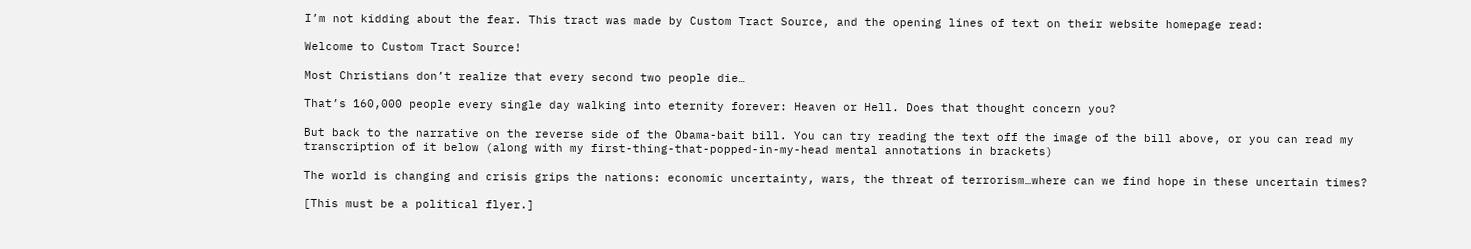I’m not kidding about the fear. This tract was made by Custom Tract Source, and the opening lines of text on their website homepage read:

Welcome to Custom Tract Source!

Most Christians don’t realize that every second two people die…

That’s 160,000 people every single day walking into eternity forever: Heaven or Hell. Does that thought concern you?

But back to the narrative on the reverse side of the Obama-bait bill. You can try reading the text off the image of the bill above, or you can read my transcription of it below (along with my first-thing-that-popped-in-my-head mental annotations in brackets)

The world is changing and crisis grips the nations: economic uncertainty, wars, the threat of terrorism…where can we find hope in these uncertain times?

[This must be a political flyer.]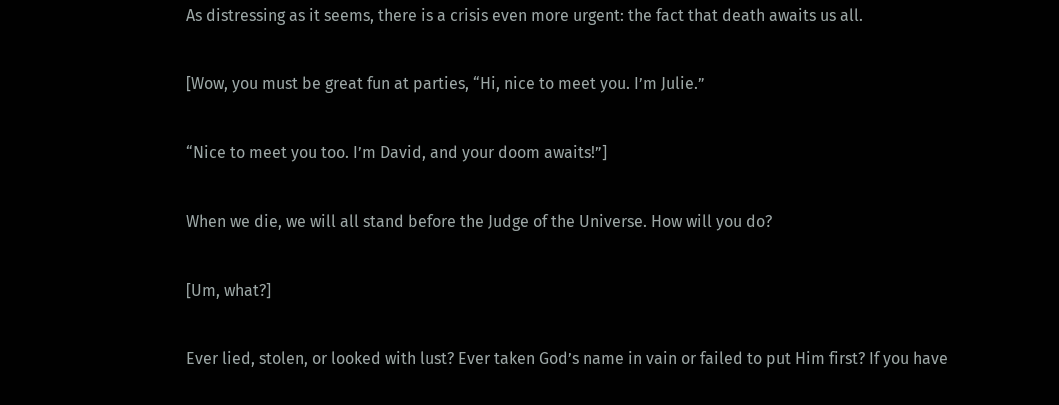As distressing as it seems, there is a crisis even more urgent: the fact that death awaits us all.

[Wow, you must be great fun at parties, “Hi, nice to meet you. I’m Julie.”

“Nice to meet you too. I’m David, and your doom awaits!”]

When we die, we will all stand before the Judge of the Universe. How will you do?

[Um, what?]

Ever lied, stolen, or looked with lust? Ever taken God’s name in vain or failed to put Him first? If you have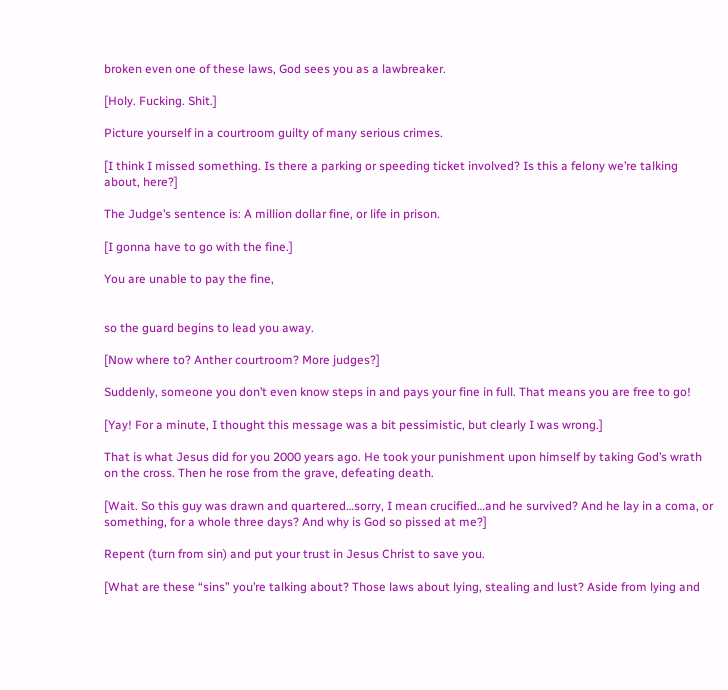broken even one of these laws, God sees you as a lawbreaker.

[Holy. Fucking. Shit.]

Picture yourself in a courtroom guilty of many serious crimes.

[I think I missed something. Is there a parking or speeding ticket involved? Is this a felony we’re talking about, here?]

The Judge’s sentence is: A million dollar fine, or life in prison.

[I gonna have to go with the fine.]

You are unable to pay the fine,


so the guard begins to lead you away.

[Now where to? Anther courtroom? More judges?]

Suddenly, someone you don’t even know steps in and pays your fine in full. That means you are free to go!

[Yay! For a minute, I thought this message was a bit pessimistic, but clearly I was wrong.]

That is what Jesus did for you 2000 years ago. He took your punishment upon himself by taking God’s wrath on the cross. Then he rose from the grave, defeating death.

[Wait. So this guy was drawn and quartered…sorry, I mean crucified…and he survived? And he lay in a coma, or something, for a whole three days? And why is God so pissed at me?]

Repent (turn from sin) and put your trust in Jesus Christ to save you.

[What are these “sins” you’re talking about? Those laws about lying, stealing and lust? Aside from lying and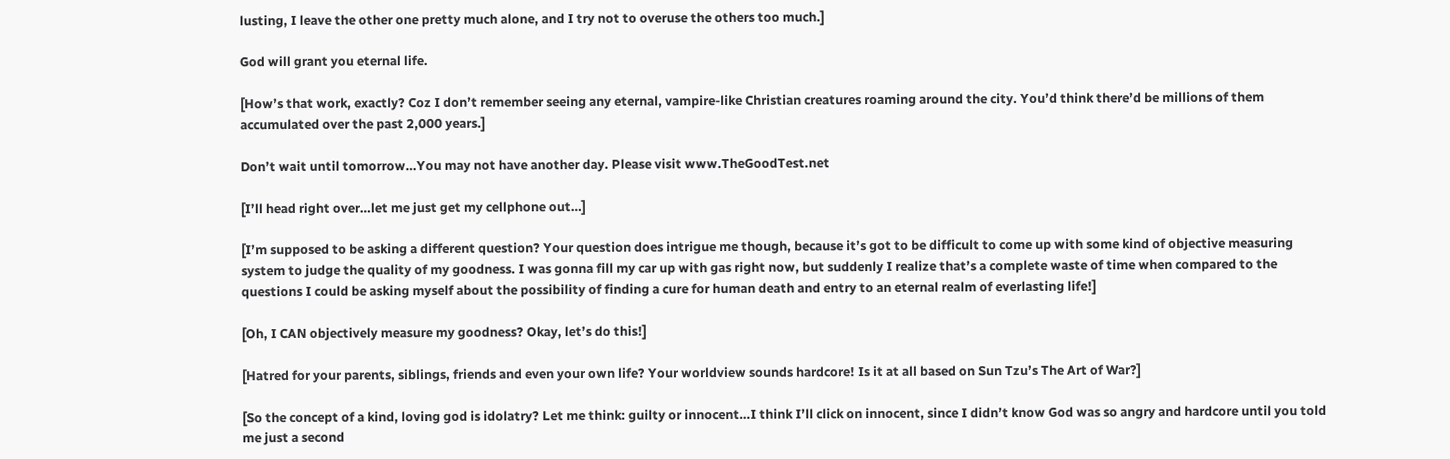lusting, I leave the other one pretty much alone, and I try not to overuse the others too much.]

God will grant you eternal life.

[How’s that work, exactly? Coz I don’t remember seeing any eternal, vampire-like Christian creatures roaming around the city. You’d think there’d be millions of them accumulated over the past 2,000 years.]

Don’t wait until tomorrow…You may not have another day. Please visit www.TheGoodTest.net

[I’ll head right over…let me just get my cellphone out…]

[I’m supposed to be asking a different question? Your question does intrigue me though, because it’s got to be difficult to come up with some kind of objective measuring system to judge the quality of my goodness. I was gonna fill my car up with gas right now, but suddenly I realize that’s a complete waste of time when compared to the questions I could be asking myself about the possibility of finding a cure for human death and entry to an eternal realm of everlasting life!]

[Oh, I CAN objectively measure my goodness? Okay, let’s do this!]

[Hatred for your parents, siblings, friends and even your own life? Your worldview sounds hardcore! Is it at all based on Sun Tzu’s The Art of War?]

[So the concept of a kind, loving god is idolatry? Let me think: guilty or innocent…I think I’ll click on innocent, since I didn’t know God was so angry and hardcore until you told me just a second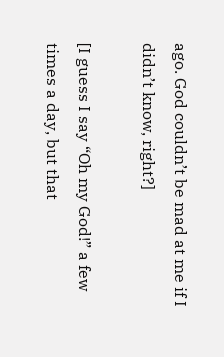ago. God couldn’t be mad at me if I didn’t know, right?]

[I guess I say “Oh my God!” a few times a day, but that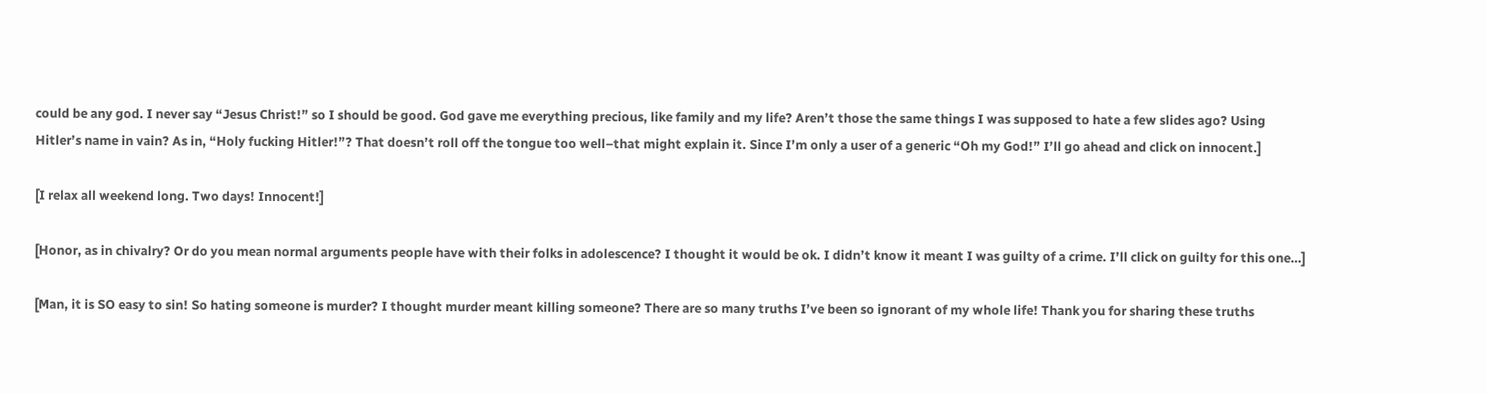could be any god. I never say “Jesus Christ!” so I should be good. God gave me everything precious, like family and my life? Aren’t those the same things I was supposed to hate a few slides ago? Using Hitler’s name in vain? As in, “Holy fucking Hitler!”? That doesn’t roll off the tongue too well–that might explain it. Since I’m only a user of a generic “Oh my God!” I’ll go ahead and click on innocent.]

[I relax all weekend long. Two days! Innocent!]

[Honor, as in chivalry? Or do you mean normal arguments people have with their folks in adolescence? I thought it would be ok. I didn’t know it meant I was guilty of a crime. I’ll click on guilty for this one…]

[Man, it is SO easy to sin! So hating someone is murder? I thought murder meant killing someone? There are so many truths I’ve been so ignorant of my whole life! Thank you for sharing these truths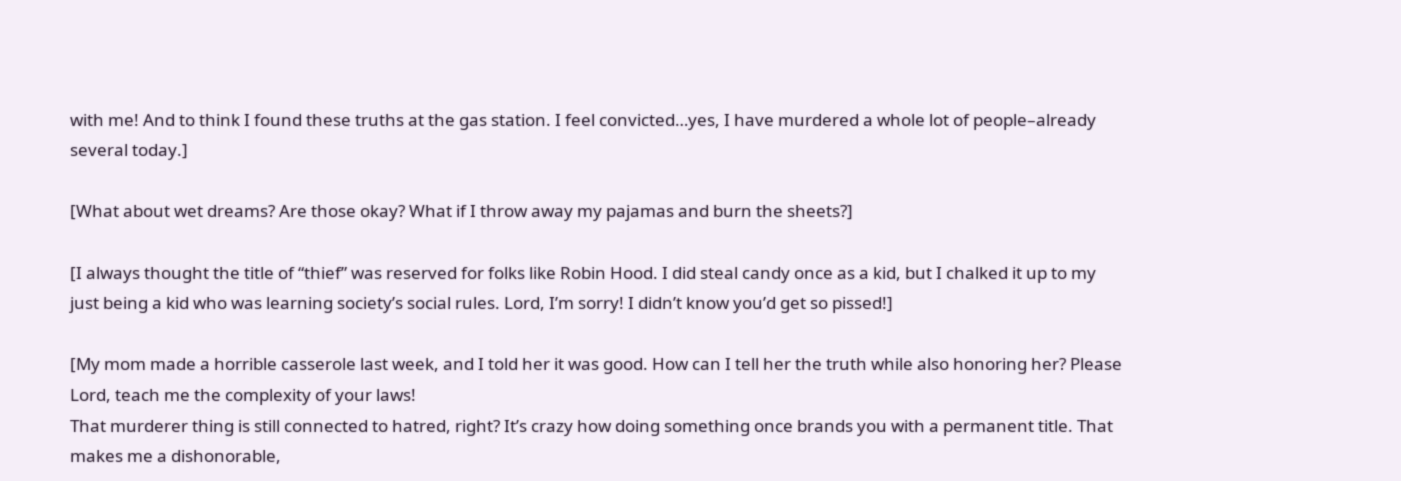with me! And to think I found these truths at the gas station. I feel convicted…yes, I have murdered a whole lot of people–already several today.]

[What about wet dreams? Are those okay? What if I throw away my pajamas and burn the sheets?]

[I always thought the title of “thief” was reserved for folks like Robin Hood. I did steal candy once as a kid, but I chalked it up to my just being a kid who was learning society’s social rules. Lord, I’m sorry! I didn’t know you’d get so pissed!]

[My mom made a horrible casserole last week, and I told her it was good. How can I tell her the truth while also honoring her? Please Lord, teach me the complexity of your laws!
That murderer thing is still connected to hatred, right? It’s crazy how doing something once brands you with a permanent title. That makes me a dishonorable,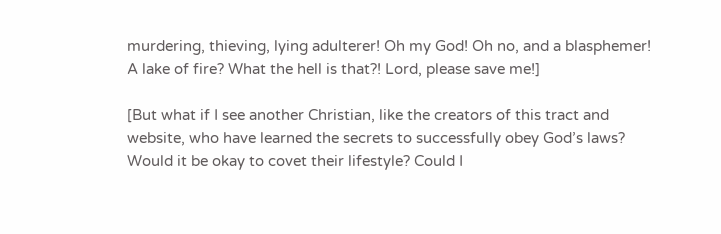murdering, thieving, lying adulterer! Oh my God! Oh no, and a blasphemer! A lake of fire? What the hell is that?! Lord, please save me!]

[But what if I see another Christian, like the creators of this tract and website, who have learned the secrets to successfully obey God’s laws? Would it be okay to covet their lifestyle? Could I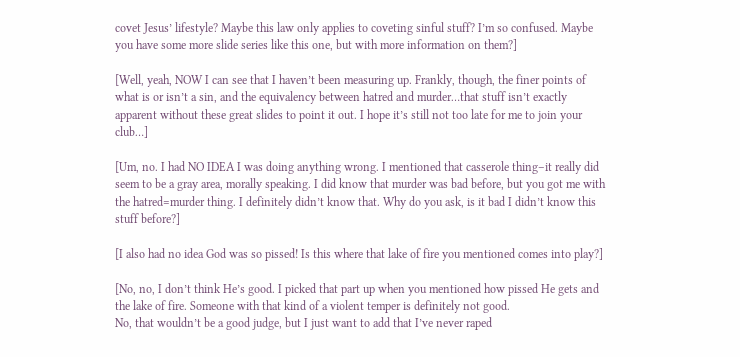covet Jesus’ lifestyle? Maybe this law only applies to coveting sinful stuff? I’m so confused. Maybe you have some more slide series like this one, but with more information on them?]

[Well, yeah, NOW I can see that I haven’t been measuring up. Frankly, though, the finer points of what is or isn’t a sin, and the equivalency between hatred and murder…that stuff isn’t exactly apparent without these great slides to point it out. I hope it’s still not too late for me to join your club…]

[Um, no. I had NO IDEA I was doing anything wrong. I mentioned that casserole thing–it really did seem to be a gray area, morally speaking. I did know that murder was bad before, but you got me with the hatred=murder thing. I definitely didn’t know that. Why do you ask, is it bad I didn’t know this stuff before?]

[I also had no idea God was so pissed! Is this where that lake of fire you mentioned comes into play?]

[No, no, I don’t think He’s good. I picked that part up when you mentioned how pissed He gets and the lake of fire. Someone with that kind of a violent temper is definitely not good.
No, that wouldn’t be a good judge, but I just want to add that I’ve never raped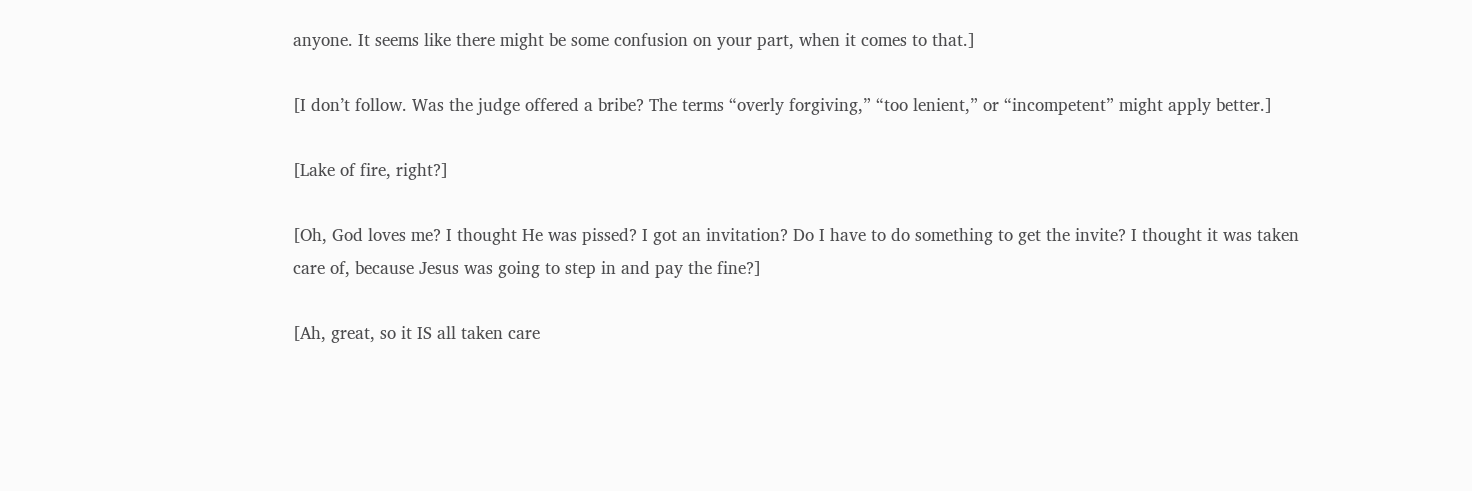anyone. It seems like there might be some confusion on your part, when it comes to that.]

[I don’t follow. Was the judge offered a bribe? The terms “overly forgiving,” “too lenient,” or “incompetent” might apply better.]

[Lake of fire, right?]

[Oh, God loves me? I thought He was pissed? I got an invitation? Do I have to do something to get the invite? I thought it was taken care of, because Jesus was going to step in and pay the fine?]

[Ah, great, so it IS all taken care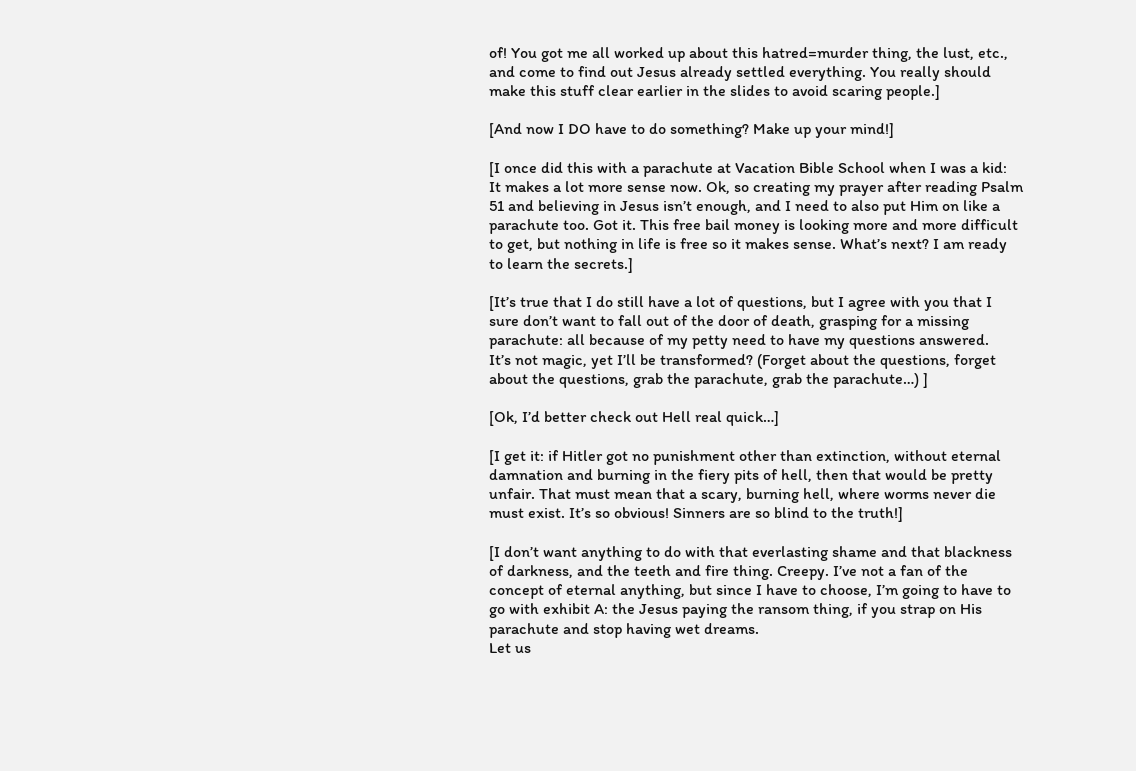of! You got me all worked up about this hatred=murder thing, the lust, etc., and come to find out Jesus already settled everything. You really should make this stuff clear earlier in the slides to avoid scaring people.]

[And now I DO have to do something? Make up your mind!]

[I once did this with a parachute at Vacation Bible School when I was a kid:
It makes a lot more sense now. Ok, so creating my prayer after reading Psalm 51 and believing in Jesus isn’t enough, and I need to also put Him on like a parachute too. Got it. This free bail money is looking more and more difficult to get, but nothing in life is free so it makes sense. What’s next? I am ready to learn the secrets.]

[It’s true that I do still have a lot of questions, but I agree with you that I sure don’t want to fall out of the door of death, grasping for a missing parachute: all because of my petty need to have my questions answered.
It’s not magic, yet I’ll be transformed? (Forget about the questions, forget about the questions, grab the parachute, grab the parachute…) ]

[Ok, I’d better check out Hell real quick…]

[I get it: if Hitler got no punishment other than extinction, without eternal damnation and burning in the fiery pits of hell, then that would be pretty unfair. That must mean that a scary, burning hell, where worms never die must exist. It’s so obvious! Sinners are so blind to the truth!]

[I don’t want anything to do with that everlasting shame and that blackness of darkness, and the teeth and fire thing. Creepy. I’ve not a fan of the concept of eternal anything, but since I have to choose, I’m going to have to go with exhibit A: the Jesus paying the ransom thing, if you strap on His parachute and stop having wet dreams.
Let us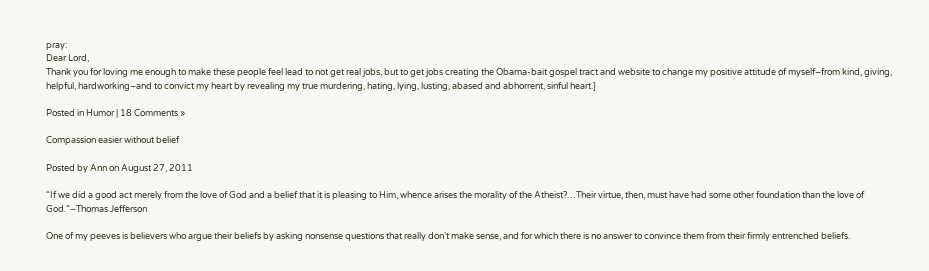pray:
Dear Lord,
Thank you for loving me enough to make these people feel lead to not get real jobs, but to get jobs creating the Obama-bait gospel tract and website to change my positive attitude of myself–from kind, giving, helpful, hardworking–and to convict my heart by revealing my true murdering, hating, lying, lusting, abased and abhorrent, sinful heart.]

Posted in Humor | 18 Comments »

Compassion easier without belief

Posted by Ann on August 27, 2011

“If we did a good act merely from the love of God and a belief that it is pleasing to Him, whence arises the morality of the Atheist?…Their virtue, then, must have had some other foundation than the love of God.”–Thomas Jefferson

One of my peeves is believers who argue their beliefs by asking nonsense questions that really don’t make sense, and for which there is no answer to convince them from their firmly entrenched beliefs.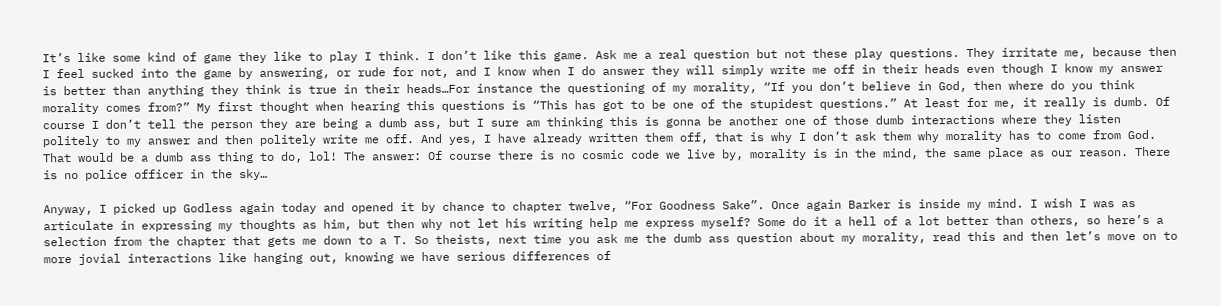It’s like some kind of game they like to play I think. I don’t like this game. Ask me a real question but not these play questions. They irritate me, because then I feel sucked into the game by answering, or rude for not, and I know when I do answer they will simply write me off in their heads even though I know my answer is better than anything they think is true in their heads…For instance the questioning of my morality, “If you don’t believe in God, then where do you think morality comes from?” My first thought when hearing this questions is “This has got to be one of the stupidest questions.” At least for me, it really is dumb. Of course I don’t tell the person they are being a dumb ass, but I sure am thinking this is gonna be another one of those dumb interactions where they listen politely to my answer and then politely write me off. And yes, I have already written them off, that is why I don’t ask them why morality has to come from God. That would be a dumb ass thing to do, lol! The answer: Of course there is no cosmic code we live by, morality is in the mind, the same place as our reason. There is no police officer in the sky…

Anyway, I picked up Godless again today and opened it by chance to chapter twelve, “For Goodness Sake”. Once again Barker is inside my mind. I wish I was as articulate in expressing my thoughts as him, but then why not let his writing help me express myself? Some do it a hell of a lot better than others, so here’s a selection from the chapter that gets me down to a T. So theists, next time you ask me the dumb ass question about my morality, read this and then let’s move on to more jovial interactions like hanging out, knowing we have serious differences of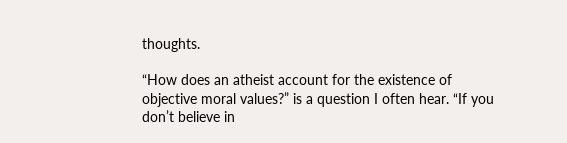thoughts.

“How does an atheist account for the existence of objective moral values?” is a question I often hear. “If you don’t believe in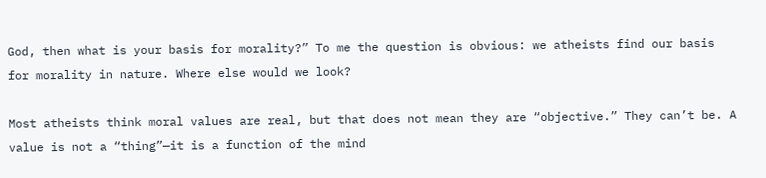God, then what is your basis for morality?” To me the question is obvious: we atheists find our basis for morality in nature. Where else would we look?

Most atheists think moral values are real, but that does not mean they are “objective.” They can’t be. A value is not a “thing”—it is a function of the mind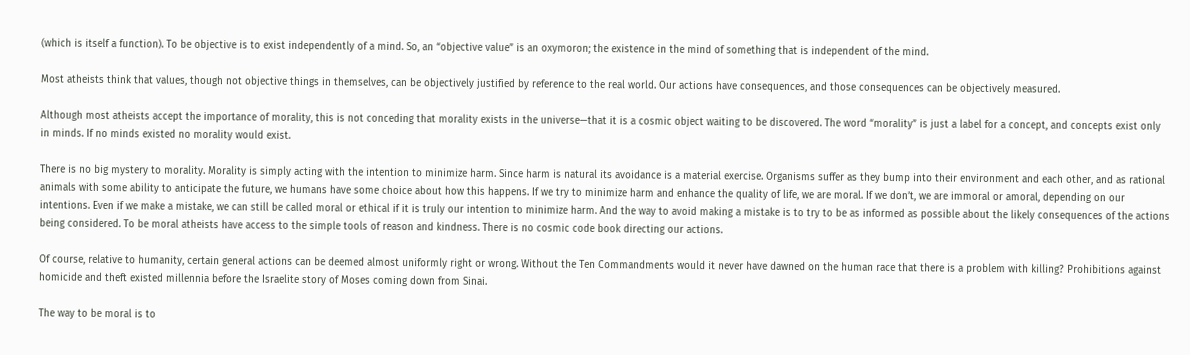(which is itself a function). To be objective is to exist independently of a mind. So, an “objective value” is an oxymoron; the existence in the mind of something that is independent of the mind.

Most atheists think that values, though not objective things in themselves, can be objectively justified by reference to the real world. Our actions have consequences, and those consequences can be objectively measured.

Although most atheists accept the importance of morality, this is not conceding that morality exists in the universe—that it is a cosmic object waiting to be discovered. The word “morality” is just a label for a concept, and concepts exist only in minds. If no minds existed no morality would exist.

There is no big mystery to morality. Morality is simply acting with the intention to minimize harm. Since harm is natural its avoidance is a material exercise. Organisms suffer as they bump into their environment and each other, and as rational animals with some ability to anticipate the future, we humans have some choice about how this happens. If we try to minimize harm and enhance the quality of life, we are moral. If we don’t, we are immoral or amoral, depending on our intentions. Even if we make a mistake, we can still be called moral or ethical if it is truly our intention to minimize harm. And the way to avoid making a mistake is to try to be as informed as possible about the likely consequences of the actions being considered. To be moral atheists have access to the simple tools of reason and kindness. There is no cosmic code book directing our actions.

Of course, relative to humanity, certain general actions can be deemed almost uniformly right or wrong. Without the Ten Commandments would it never have dawned on the human race that there is a problem with killing? Prohibitions against homicide and theft existed millennia before the Israelite story of Moses coming down from Sinai.

The way to be moral is to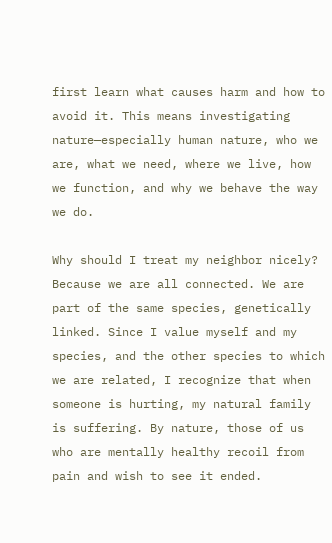first learn what causes harm and how to avoid it. This means investigating nature—especially human nature, who we are, what we need, where we live, how we function, and why we behave the way we do.

Why should I treat my neighbor nicely? Because we are all connected. We are part of the same species, genetically linked. Since I value myself and my species, and the other species to which we are related, I recognize that when someone is hurting, my natural family is suffering. By nature, those of us who are mentally healthy recoil from pain and wish to see it ended.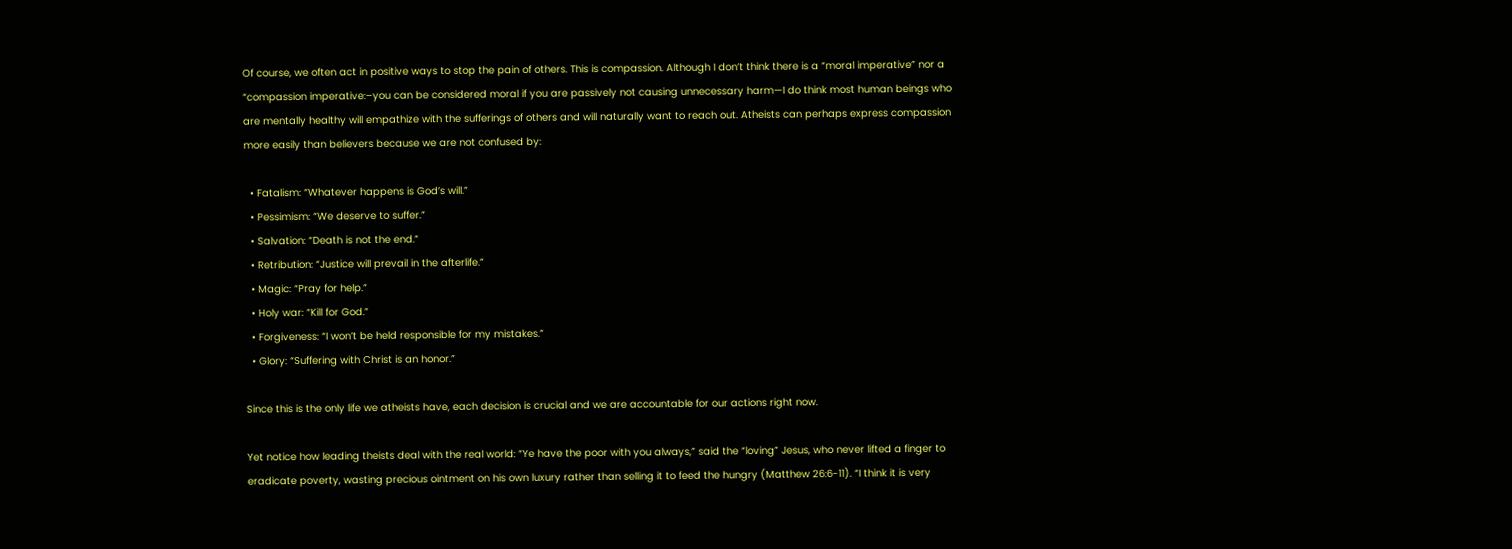Of course, we often act in positive ways to stop the pain of others. This is compassion. Although I don’t think there is a “moral imperative” nor a “compassion imperative:–you can be considered moral if you are passively not causing unnecessary harm—I do think most human beings who are mentally healthy will empathize with the sufferings of others and will naturally want to reach out. Atheists can perhaps express compassion more easily than believers because we are not confused by:

  • Fatalism: “Whatever happens is God’s will.”
  • Pessimism: “We deserve to suffer.”
  • Salvation: “Death is not the end.”
  • Retribution: “Justice will prevail in the afterlife.”
  • Magic: “Pray for help.”
  • Holy war: “Kill for God.”
  • Forgiveness: “I won’t be held responsible for my mistakes.”
  • Glory: “Suffering with Christ is an honor.”

Since this is the only life we atheists have, each decision is crucial and we are accountable for our actions right now.

Yet notice how leading theists deal with the real world: “Ye have the poor with you always,” said the “loving” Jesus, who never lifted a finger to eradicate poverty, wasting precious ointment on his own luxury rather than selling it to feed the hungry (Matthew 26:6-11). “I think it is very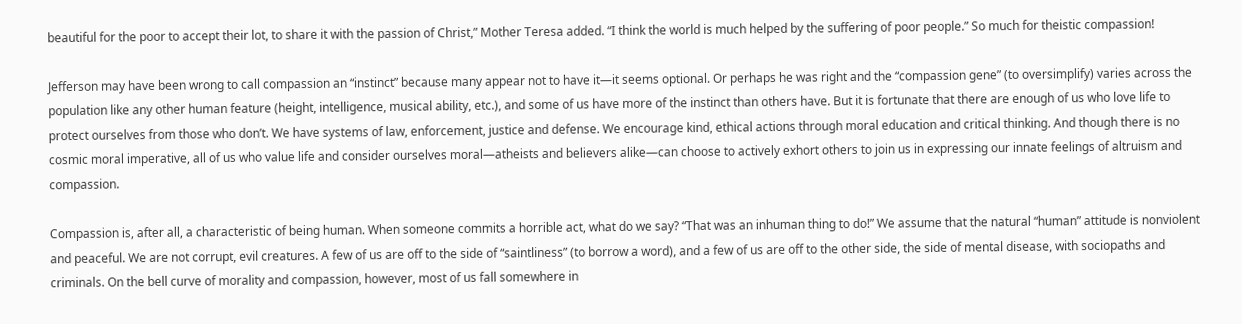beautiful for the poor to accept their lot, to share it with the passion of Christ,” Mother Teresa added. “I think the world is much helped by the suffering of poor people.” So much for theistic compassion!

Jefferson may have been wrong to call compassion an “instinct” because many appear not to have it—it seems optional. Or perhaps he was right and the “compassion gene” (to oversimplify) varies across the population like any other human feature (height, intelligence, musical ability, etc.), and some of us have more of the instinct than others have. But it is fortunate that there are enough of us who love life to protect ourselves from those who don’t. We have systems of law, enforcement, justice and defense. We encourage kind, ethical actions through moral education and critical thinking. And though there is no cosmic moral imperative, all of us who value life and consider ourselves moral—atheists and believers alike—can choose to actively exhort others to join us in expressing our innate feelings of altruism and compassion.

Compassion is, after all, a characteristic of being human. When someone commits a horrible act, what do we say? “That was an inhuman thing to do!” We assume that the natural “human” attitude is nonviolent and peaceful. We are not corrupt, evil creatures. A few of us are off to the side of “saintliness” (to borrow a word), and a few of us are off to the other side, the side of mental disease, with sociopaths and criminals. On the bell curve of morality and compassion, however, most of us fall somewhere in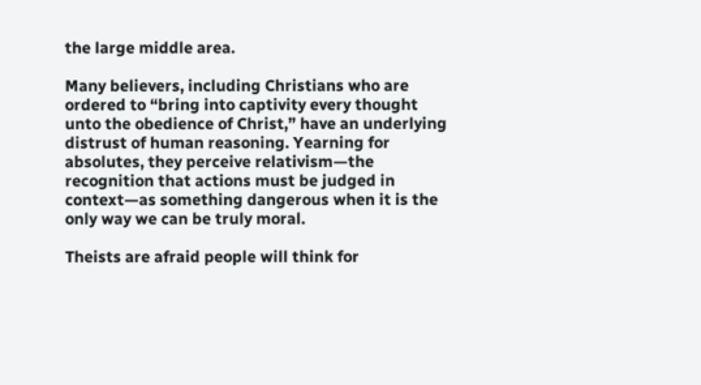the large middle area.

Many believers, including Christians who are ordered to “bring into captivity every thought unto the obedience of Christ,” have an underlying distrust of human reasoning. Yearning for absolutes, they perceive relativism—the recognition that actions must be judged in context—as something dangerous when it is the only way we can be truly moral.

Theists are afraid people will think for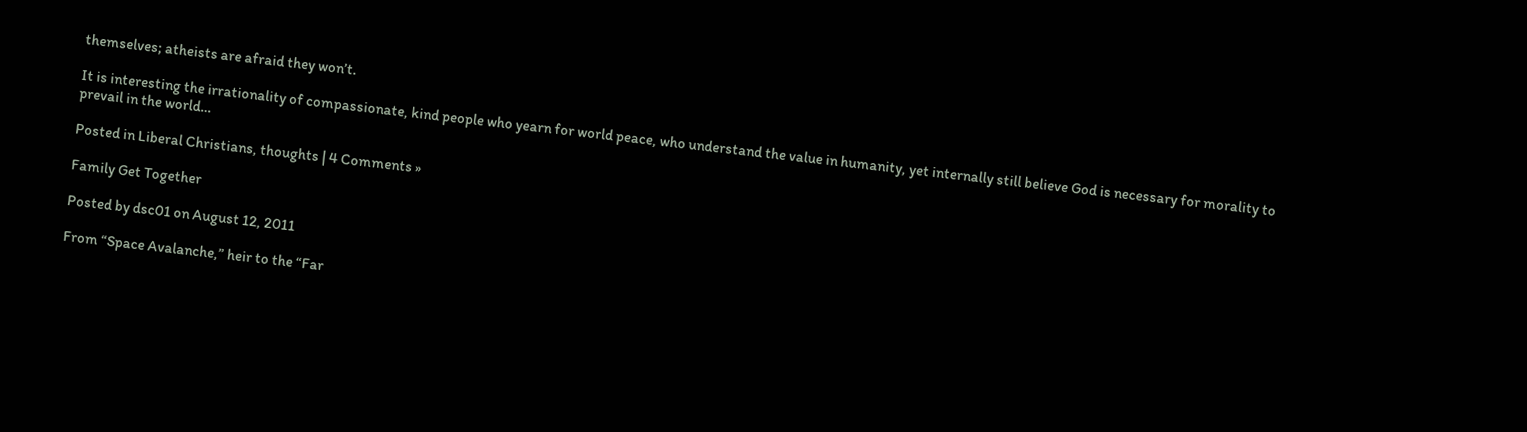themselves; atheists are afraid they won’t.

It is interesting the irrationality of compassionate, kind people who yearn for world peace, who understand the value in humanity, yet internally still believe God is necessary for morality to prevail in the world…

Posted in Liberal Christians, thoughts | 4 Comments »

Family Get Together

Posted by dsc01 on August 12, 2011

From “Space Avalanche,” heir to the “Far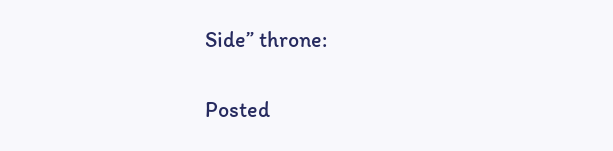Side” throne:

Posted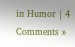in Humor | 4 Comments »